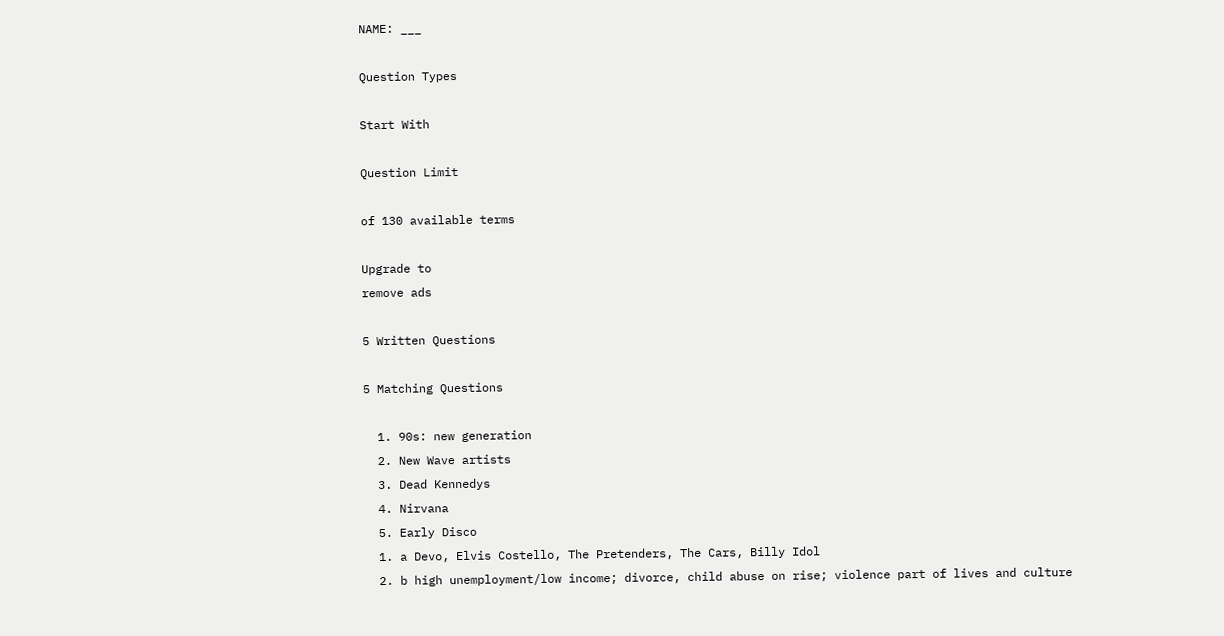NAME: ___

Question Types

Start With

Question Limit

of 130 available terms

Upgrade to
remove ads

5 Written Questions

5 Matching Questions

  1. 90s: new generation
  2. New Wave artists
  3. Dead Kennedys
  4. Nirvana
  5. Early Disco
  1. a Devo, Elvis Costello, The Pretenders, The Cars, Billy Idol
  2. b high unemployment/low income; divorce, child abuse on rise; violence part of lives and culture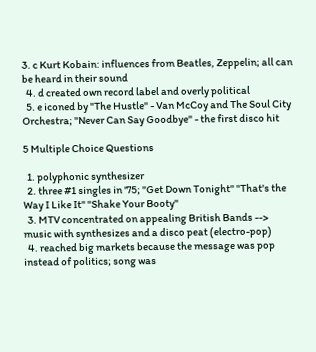3. c Kurt Kobain: influences from Beatles, Zeppelin; all can be heard in their sound
  4. d created own record label and overly political
  5. e iconed by "The Hustle" - Van McCoy and The Soul City Orchestra; "Never Can Say Goodbye" - the first disco hit

5 Multiple Choice Questions

  1. polyphonic synthesizer
  2. three #1 singles in '75; "Get Down Tonight" "That's the Way I Like It" "Shake Your Booty"
  3. MTV concentrated on appealing British Bands --> music with synthesizes and a disco peat (electro-pop)
  4. reached big markets because the message was pop instead of politics; song was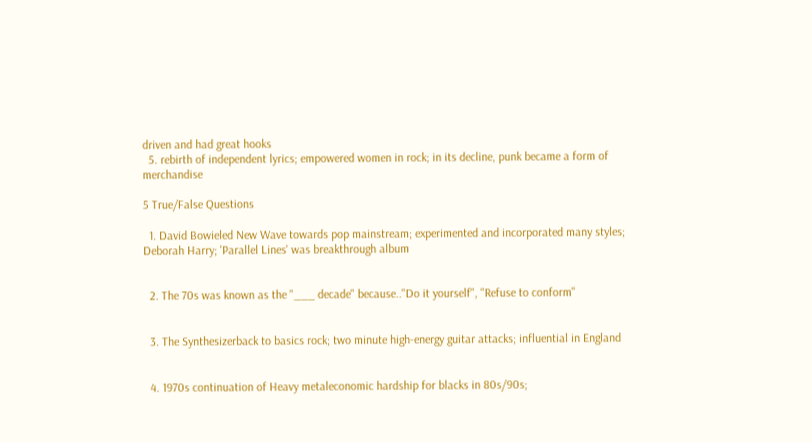driven and had great hooks
  5. rebirth of independent lyrics; empowered women in rock; in its decline, punk became a form of merchandise

5 True/False Questions

  1. David Bowieled New Wave towards pop mainstream; experimented and incorporated many styles; Deborah Harry; 'Parallel Lines' was breakthrough album


  2. The 70s was known as the "___ decade" because.."Do it yourself", "Refuse to conform"


  3. The Synthesizerback to basics rock; two minute high-energy guitar attacks; influential in England


  4. 1970s continuation of Heavy metaleconomic hardship for blacks in 80s/90s;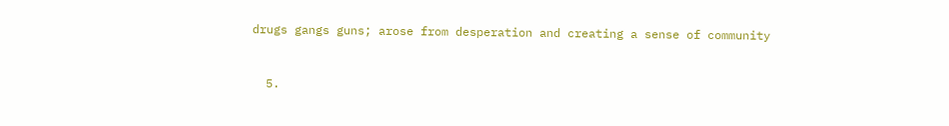drugs gangs guns; arose from desperation and creating a sense of community


  5.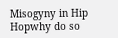Misogyny in Hip Hopwhy do so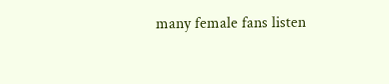many female fans listen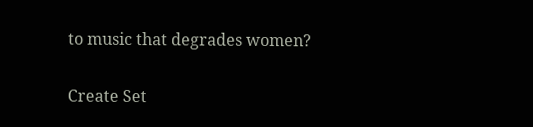to music that degrades women?


Create Set